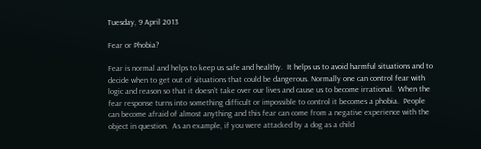Tuesday, 9 April 2013

Fear or Phobia?

Fear is normal and helps to keep us safe and healthy.  It helps us to avoid harmful situations and to decide when to get out of situations that could be dangerous. Normally one can control fear with logic and reason so that it doesn't take over our lives and cause us to become irrational.  When the fear response turns into something difficult or impossible to control it becomes a phobia.  People can become afraid of almost anything and this fear can come from a negative experience with the object in question.  As an example, if you were attacked by a dog as a child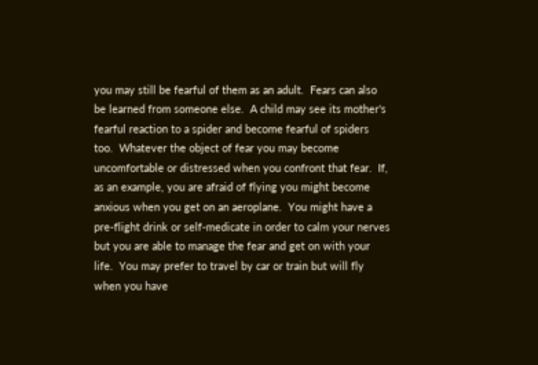you may still be fearful of them as an adult.  Fears can also be learned from someone else.  A child may see its mother's fearful reaction to a spider and become fearful of spiders too.  Whatever the object of fear you may become uncomfortable or distressed when you confront that fear.  If, as an example, you are afraid of flying you might become anxious when you get on an aeroplane.  You might have a pre-flight drink or self-medicate in order to calm your nerves but you are able to manage the fear and get on with your life.  You may prefer to travel by car or train but will fly when you have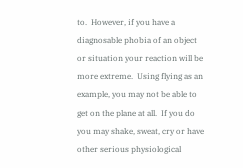to.  However, if you have a diagnosable phobia of an object or situation your reaction will be more extreme.  Using flying as an example, you may not be able to get on the plane at all.  If you do you may shake, sweat, cry or have other serious physiological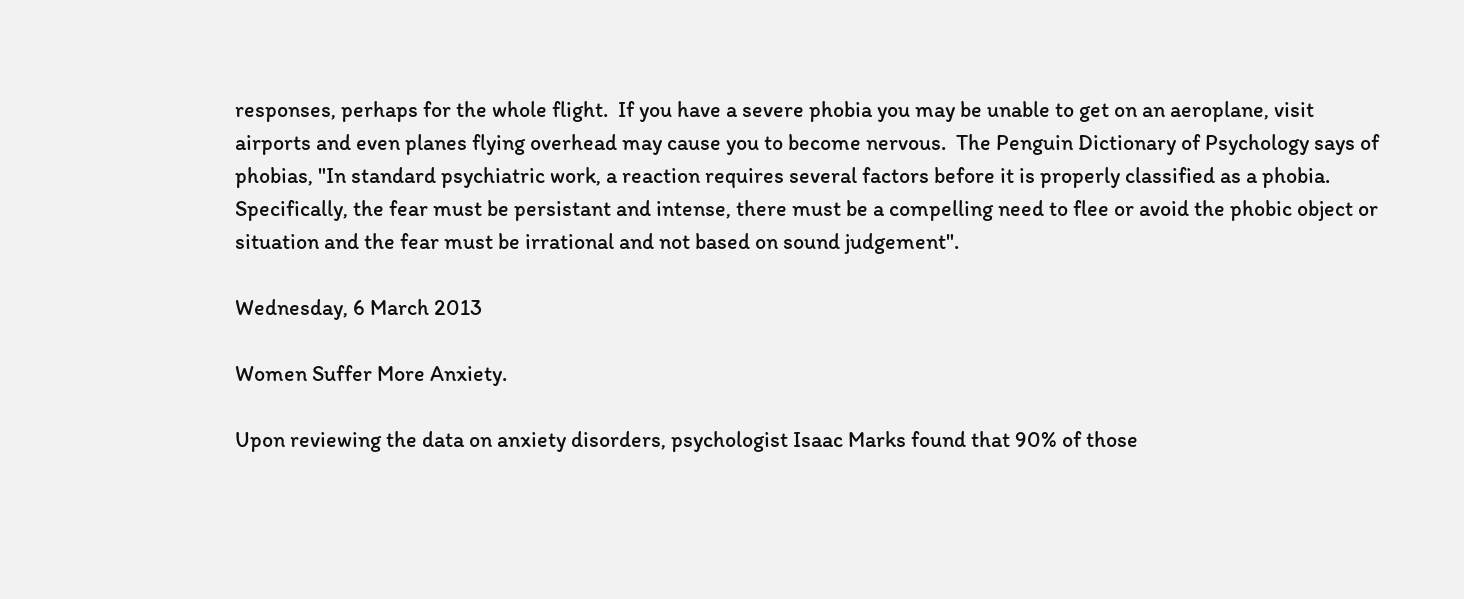responses, perhaps for the whole flight.  If you have a severe phobia you may be unable to get on an aeroplane, visit airports and even planes flying overhead may cause you to become nervous.  The Penguin Dictionary of Psychology says of phobias, "In standard psychiatric work, a reaction requires several factors before it is properly classified as a phobia.  Specifically, the fear must be persistant and intense, there must be a compelling need to flee or avoid the phobic object or situation and the fear must be irrational and not based on sound judgement".

Wednesday, 6 March 2013

Women Suffer More Anxiety.

Upon reviewing the data on anxiety disorders, psychologist Isaac Marks found that 90% of those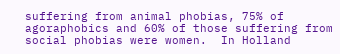suffering from animal phobias, 75% of agoraphobics and 60% of those suffering from social phobias were women.  In Holland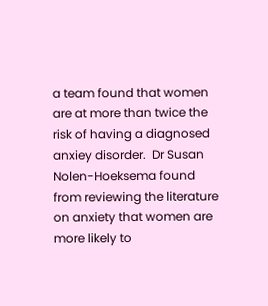a team found that women are at more than twice the risk of having a diagnosed anxiey disorder.  Dr Susan Nolen-Hoeksema found from reviewing the literature on anxiety that women are more likely to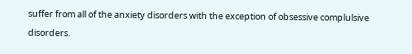suffer from all of the anxiety disorders with the exception of obsessive complulsive disorders.